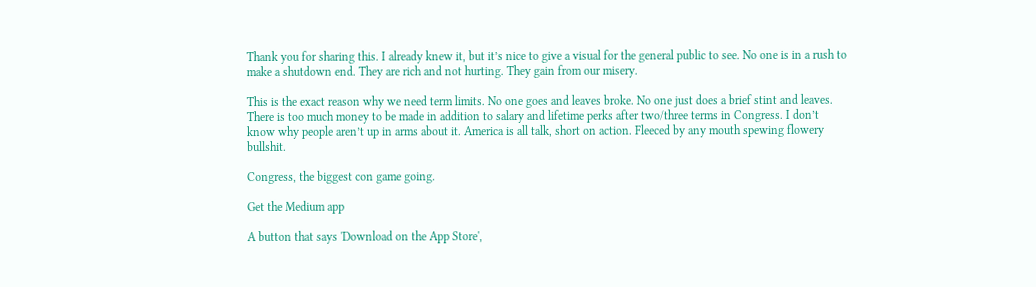Thank you for sharing this. I already knew it, but it’s nice to give a visual for the general public to see. No one is in a rush to make a shutdown end. They are rich and not hurting. They gain from our misery.

This is the exact reason why we need term limits. No one goes and leaves broke. No one just does a brief stint and leaves. There is too much money to be made in addition to salary and lifetime perks after two/three terms in Congress. I don’t know why people aren’t up in arms about it. America is all talk, short on action. Fleeced by any mouth spewing flowery bullshit.

Congress, the biggest con game going.

Get the Medium app

A button that says 'Download on the App Store',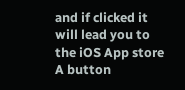and if clicked it will lead you to the iOS App store
A button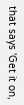that says 'Get it on,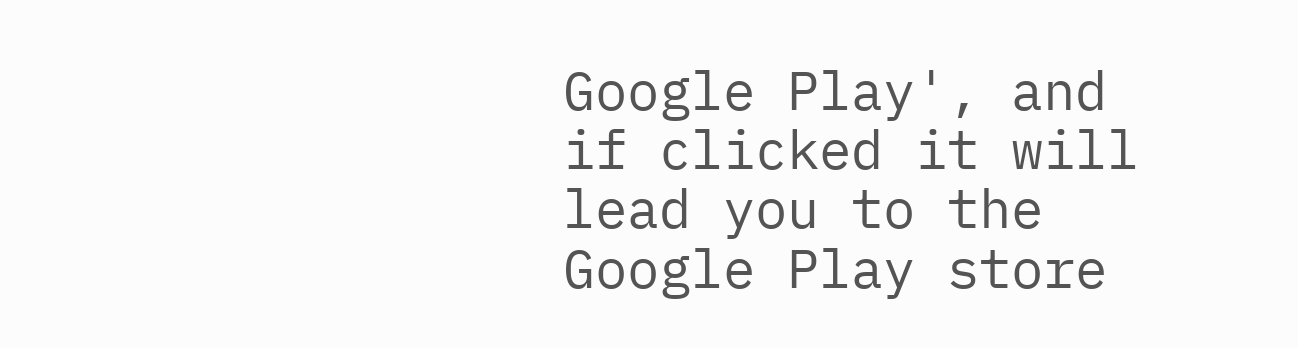Google Play', and if clicked it will lead you to the Google Play store